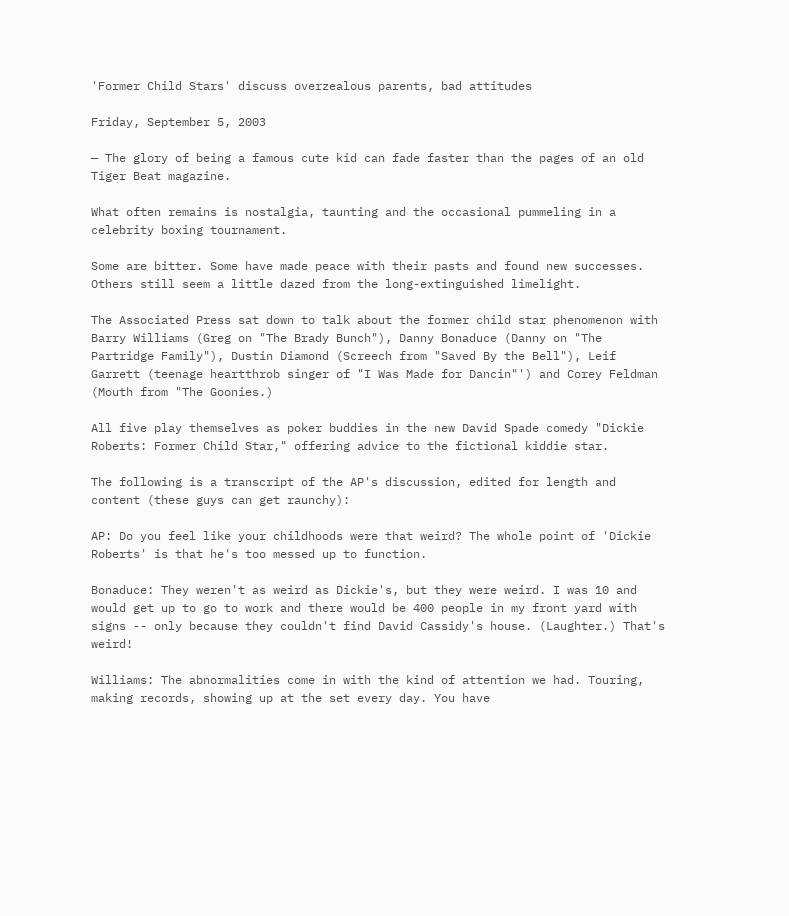'Former Child Stars' discuss overzealous parents, bad attitudes

Friday, September 5, 2003

— The glory of being a famous cute kid can fade faster than the pages of an old Tiger Beat magazine.

What often remains is nostalgia, taunting and the occasional pummeling in a celebrity boxing tournament.

Some are bitter. Some have made peace with their pasts and found new successes. Others still seem a little dazed from the long-extinguished limelight.

The Associated Press sat down to talk about the former child star phenomenon with Barry Williams (Greg on "The Brady Bunch"), Danny Bonaduce (Danny on "The Partridge Family"), Dustin Diamond (Screech from "Saved By the Bell"), Leif Garrett (teenage heartthrob singer of "I Was Made for Dancin"') and Corey Feldman (Mouth from "The Goonies.)

All five play themselves as poker buddies in the new David Spade comedy "Dickie Roberts: Former Child Star," offering advice to the fictional kiddie star.

The following is a transcript of the AP's discussion, edited for length and content (these guys can get raunchy):

AP: Do you feel like your childhoods were that weird? The whole point of 'Dickie Roberts' is that he's too messed up to function.

Bonaduce: They weren't as weird as Dickie's, but they were weird. I was 10 and would get up to go to work and there would be 400 people in my front yard with signs -- only because they couldn't find David Cassidy's house. (Laughter.) That's weird!

Williams: The abnormalities come in with the kind of attention we had. Touring, making records, showing up at the set every day. You have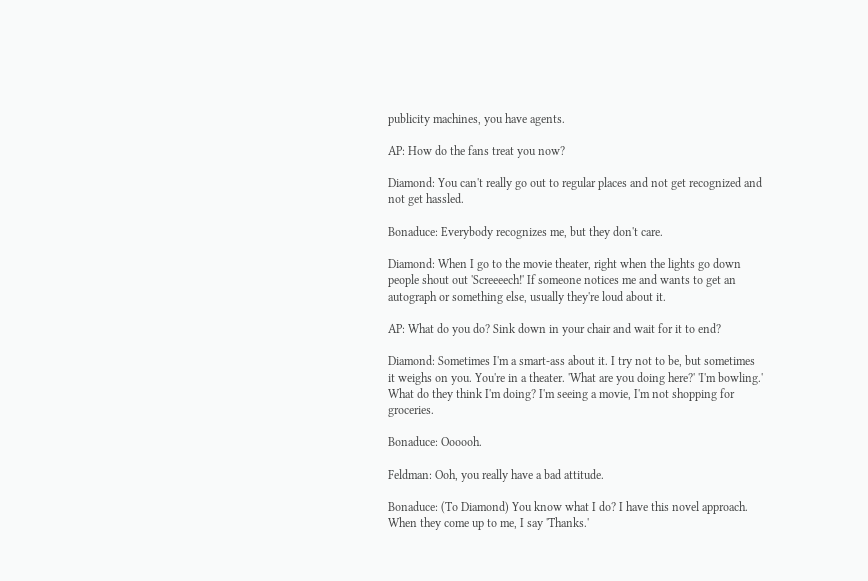publicity machines, you have agents.

AP: How do the fans treat you now?

Diamond: You can't really go out to regular places and not get recognized and not get hassled.

Bonaduce: Everybody recognizes me, but they don't care.

Diamond: When I go to the movie theater, right when the lights go down people shout out 'Screeeech!' If someone notices me and wants to get an autograph or something else, usually they're loud about it.

AP: What do you do? Sink down in your chair and wait for it to end?

Diamond: Sometimes I'm a smart-ass about it. I try not to be, but sometimes it weighs on you. You're in a theater. 'What are you doing here?' 'I'm bowling.' What do they think I'm doing? I'm seeing a movie, I'm not shopping for groceries.

Bonaduce: Oooooh.

Feldman: Ooh, you really have a bad attitude.

Bonaduce: (To Diamond) You know what I do? I have this novel approach. When they come up to me, I say 'Thanks.'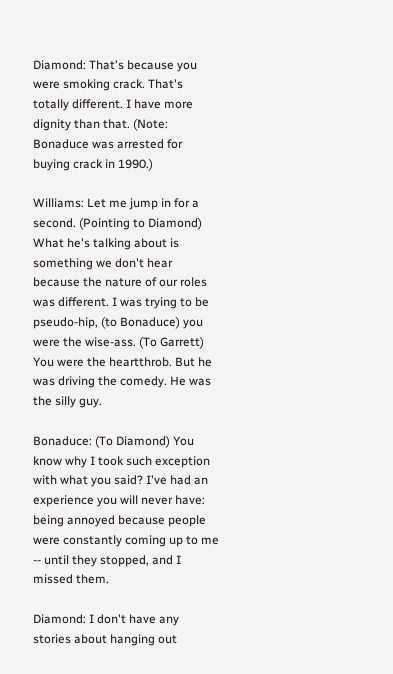Diamond: That's because you were smoking crack. That's totally different. I have more dignity than that. (Note: Bonaduce was arrested for buying crack in 1990.)

Williams: Let me jump in for a second. (Pointing to Diamond) What he's talking about is something we don't hear because the nature of our roles was different. I was trying to be pseudo-hip, (to Bonaduce) you were the wise-ass. (To Garrett) You were the heartthrob. But he was driving the comedy. He was the silly guy.

Bonaduce: (To Diamond) You know why I took such exception with what you said? I've had an experience you will never have: being annoyed because people were constantly coming up to me -- until they stopped, and I missed them.

Diamond: I don't have any stories about hanging out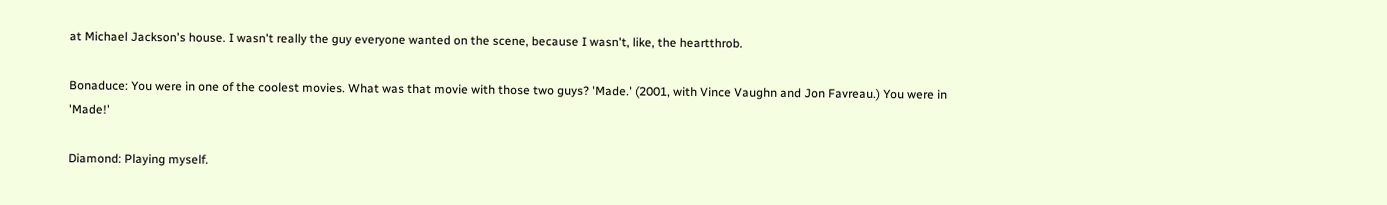at Michael Jackson's house. I wasn't really the guy everyone wanted on the scene, because I wasn't, like, the heartthrob.

Bonaduce: You were in one of the coolest movies. What was that movie with those two guys? 'Made.' (2001, with Vince Vaughn and Jon Favreau.) You were in 'Made!'

Diamond: Playing myself.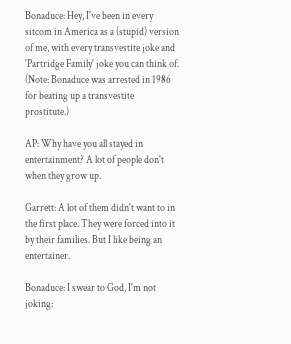Bonaduce: Hey, I've been in every sitcom in America as a (stupid) version of me, with every transvestite joke and 'Partridge Family' joke you can think of. (Note: Bonaduce was arrested in 1986 for beating up a transvestite prostitute.)

AP: Why have you all stayed in entertainment? A lot of people don't when they grow up.

Garrett: A lot of them didn't want to in the first place. They were forced into it by their families. But I like being an entertainer.

Bonaduce: I swear to God, I'm not joking: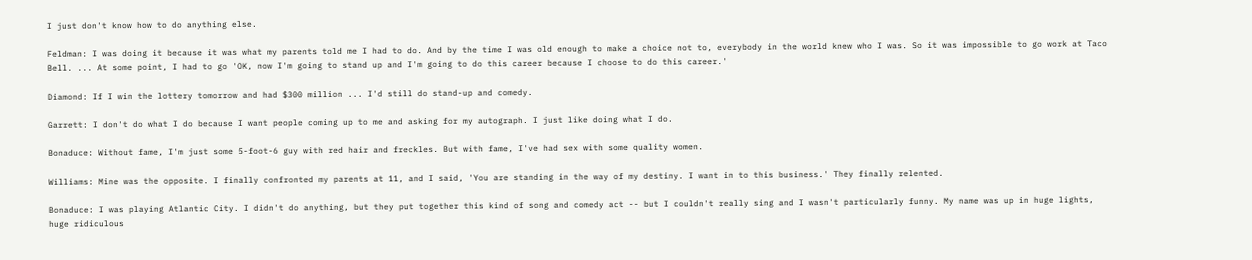I just don't know how to do anything else.

Feldman: I was doing it because it was what my parents told me I had to do. And by the time I was old enough to make a choice not to, everybody in the world knew who I was. So it was impossible to go work at Taco Bell. ... At some point, I had to go 'OK, now I'm going to stand up and I'm going to do this career because I choose to do this career.'

Diamond: If I win the lottery tomorrow and had $300 million ... I'd still do stand-up and comedy.

Garrett: I don't do what I do because I want people coming up to me and asking for my autograph. I just like doing what I do.

Bonaduce: Without fame, I'm just some 5-foot-6 guy with red hair and freckles. But with fame, I've had sex with some quality women.

Williams: Mine was the opposite. I finally confronted my parents at 11, and I said, 'You are standing in the way of my destiny. I want in to this business.' They finally relented.

Bonaduce: I was playing Atlantic City. I didn't do anything, but they put together this kind of song and comedy act -- but I couldn't really sing and I wasn't particularly funny. My name was up in huge lights, huge ridiculous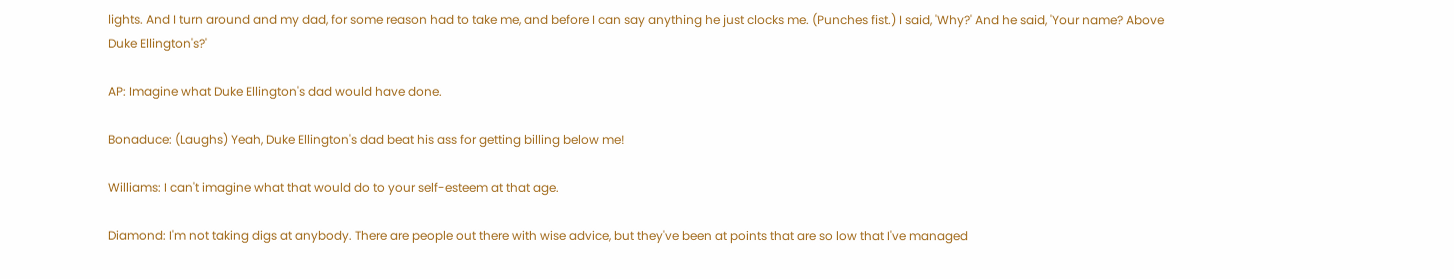lights. And I turn around and my dad, for some reason had to take me, and before I can say anything he just clocks me. (Punches fist.) I said, 'Why?' And he said, 'Your name? Above Duke Ellington's?'

AP: Imagine what Duke Ellington's dad would have done.

Bonaduce: (Laughs) Yeah, Duke Ellington's dad beat his ass for getting billing below me!

Williams: I can't imagine what that would do to your self-esteem at that age.

Diamond: I'm not taking digs at anybody. There are people out there with wise advice, but they've been at points that are so low that I've managed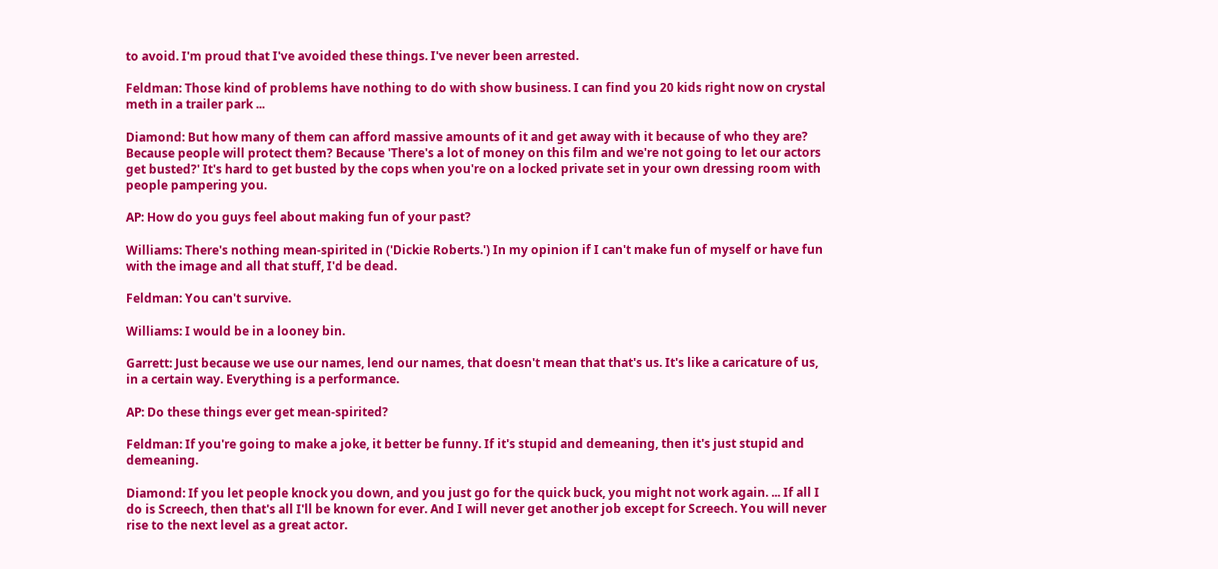to avoid. I'm proud that I've avoided these things. I've never been arrested.

Feldman: Those kind of problems have nothing to do with show business. I can find you 20 kids right now on crystal meth in a trailer park ...

Diamond: But how many of them can afford massive amounts of it and get away with it because of who they are? Because people will protect them? Because 'There's a lot of money on this film and we're not going to let our actors get busted?' It's hard to get busted by the cops when you're on a locked private set in your own dressing room with people pampering you.

AP: How do you guys feel about making fun of your past?

Williams: There's nothing mean-spirited in ('Dickie Roberts.') In my opinion if I can't make fun of myself or have fun with the image and all that stuff, I'd be dead.

Feldman: You can't survive.

Williams: I would be in a looney bin.

Garrett: Just because we use our names, lend our names, that doesn't mean that that's us. It's like a caricature of us, in a certain way. Everything is a performance.

AP: Do these things ever get mean-spirited?

Feldman: If you're going to make a joke, it better be funny. If it's stupid and demeaning, then it's just stupid and demeaning.

Diamond: If you let people knock you down, and you just go for the quick buck, you might not work again. ... If all I do is Screech, then that's all I'll be known for ever. And I will never get another job except for Screech. You will never rise to the next level as a great actor.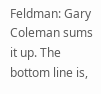Feldman: Gary Coleman sums it up. The bottom line is,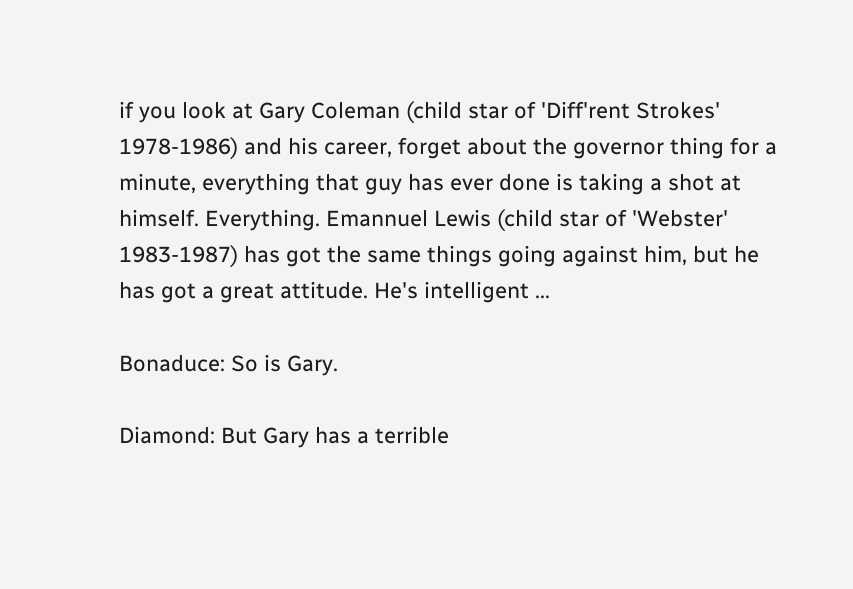if you look at Gary Coleman (child star of 'Diff'rent Strokes' 1978-1986) and his career, forget about the governor thing for a minute, everything that guy has ever done is taking a shot at himself. Everything. Emannuel Lewis (child star of 'Webster' 1983-1987) has got the same things going against him, but he has got a great attitude. He's intelligent ...

Bonaduce: So is Gary.

Diamond: But Gary has a terrible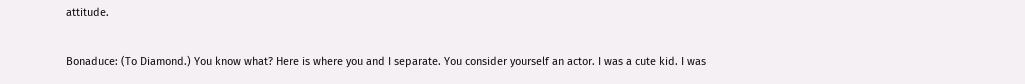attitude.

Bonaduce: (To Diamond.) You know what? Here is where you and I separate. You consider yourself an actor. I was a cute kid. I was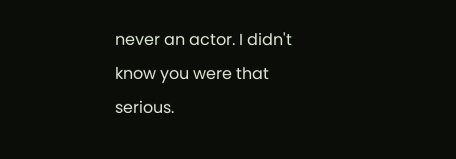never an actor. I didn't know you were that serious.